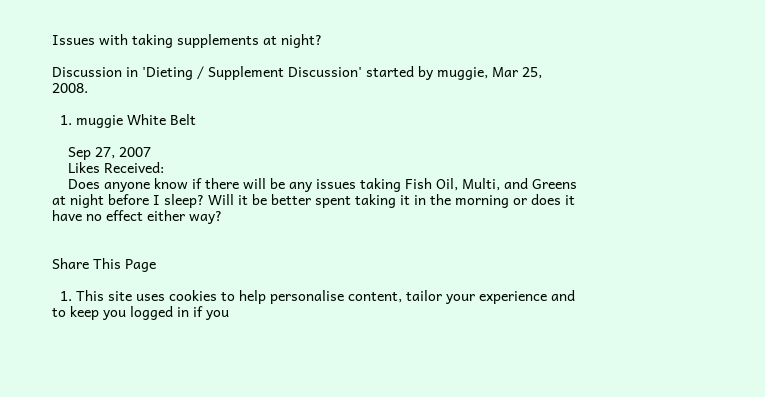Issues with taking supplements at night?

Discussion in 'Dieting / Supplement Discussion' started by muggie, Mar 25, 2008.

  1. muggie White Belt

    Sep 27, 2007
    Likes Received:
    Does anyone know if there will be any issues taking Fish Oil, Multi, and Greens at night before I sleep? Will it be better spent taking it in the morning or does it have no effect either way?


Share This Page

  1. This site uses cookies to help personalise content, tailor your experience and to keep you logged in if you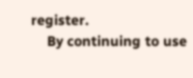register.
    By continuing to use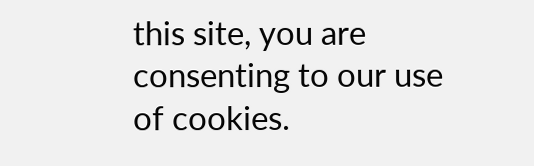this site, you are consenting to our use of cookies.